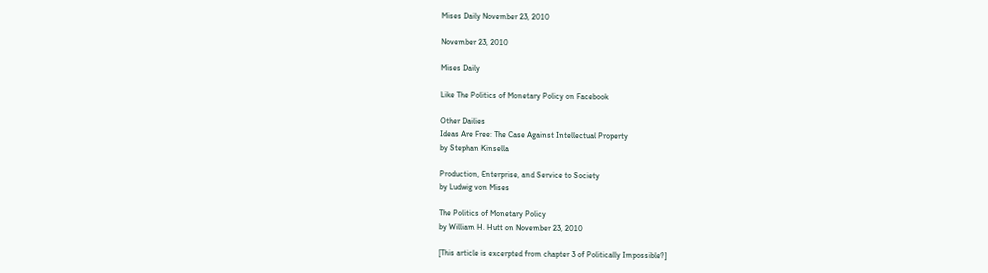Mises Daily November 23, 2010

November 23, 2010

Mises Daily

Like The Politics of Monetary Policy on Facebook

Other Dailies
Ideas Are Free: The Case Against Intellectual Property
by Stephan Kinsella

Production, Enterprise, and Service to Society
by Ludwig von Mises

The Politics of Monetary Policy
by William H. Hutt on November 23, 2010

[This article is excerpted from chapter 3 of Politically Impossible?]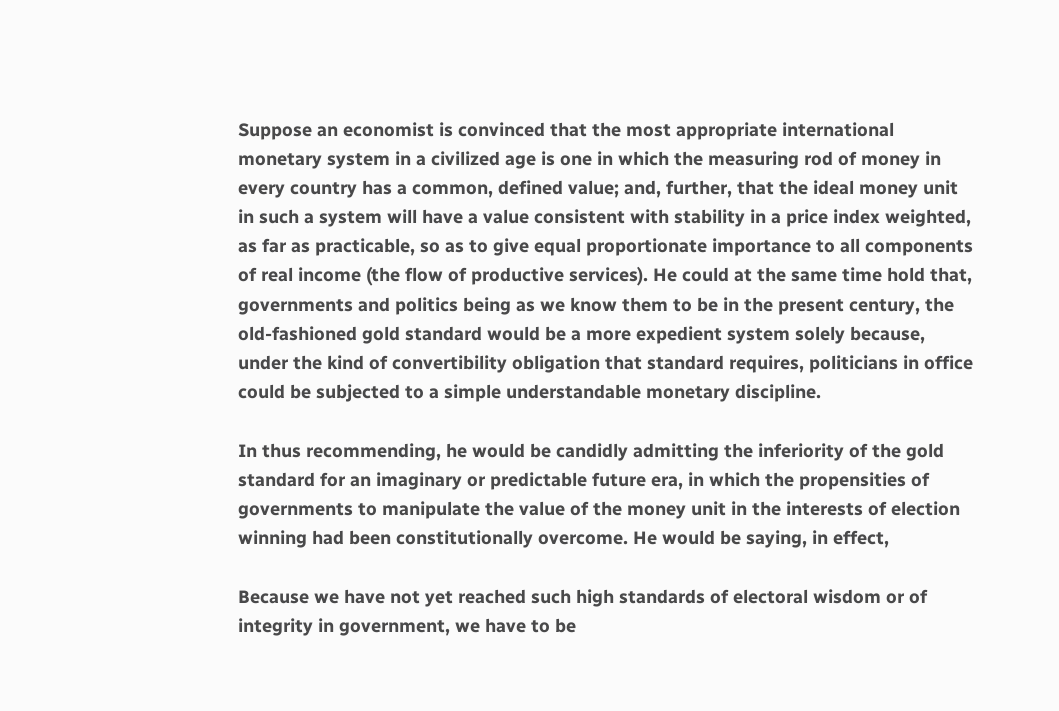Suppose an economist is convinced that the most appropriate international monetary system in a civilized age is one in which the measuring rod of money in every country has a common, defined value; and, further, that the ideal money unit in such a system will have a value consistent with stability in a price index weighted, as far as practicable, so as to give equal proportionate importance to all components of real income (the flow of productive services). He could at the same time hold that, governments and politics being as we know them to be in the present century, the old-fashioned gold standard would be a more expedient system solely because, under the kind of convertibility obligation that standard requires, politicians in office could be subjected to a simple understandable monetary discipline.

In thus recommending, he would be candidly admitting the inferiority of the gold standard for an imaginary or predictable future era, in which the propensities of governments to manipulate the value of the money unit in the interests of election winning had been constitutionally overcome. He would be saying, in effect,

Because we have not yet reached such high standards of electoral wisdom or of integrity in government, we have to be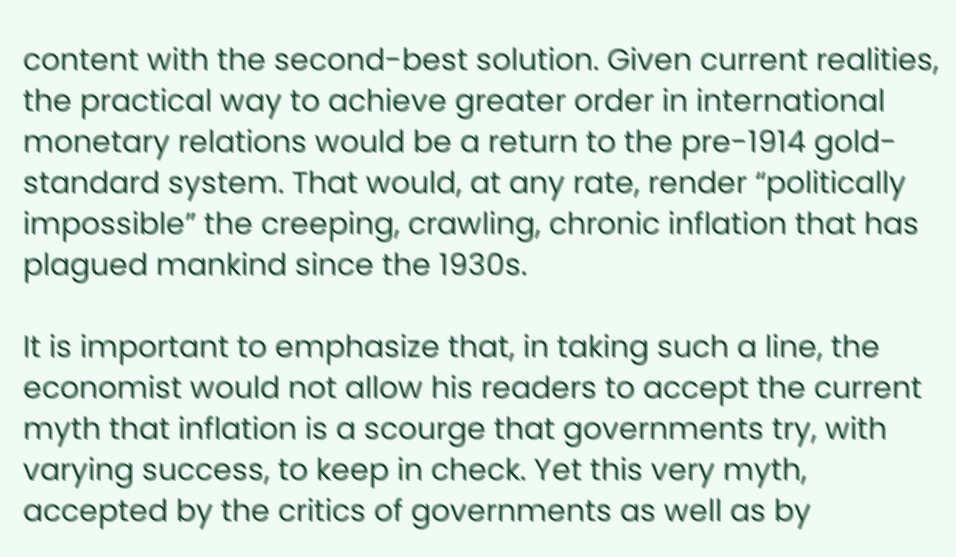content with the second-best solution. Given current realities, the practical way to achieve greater order in international monetary relations would be a return to the pre-1914 gold-standard system. That would, at any rate, render “politically impossible” the creeping, crawling, chronic inflation that has plagued mankind since the 1930s.

It is important to emphasize that, in taking such a line, the economist would not allow his readers to accept the current myth that inflation is a scourge that governments try, with varying success, to keep in check. Yet this very myth, accepted by the critics of governments as well as by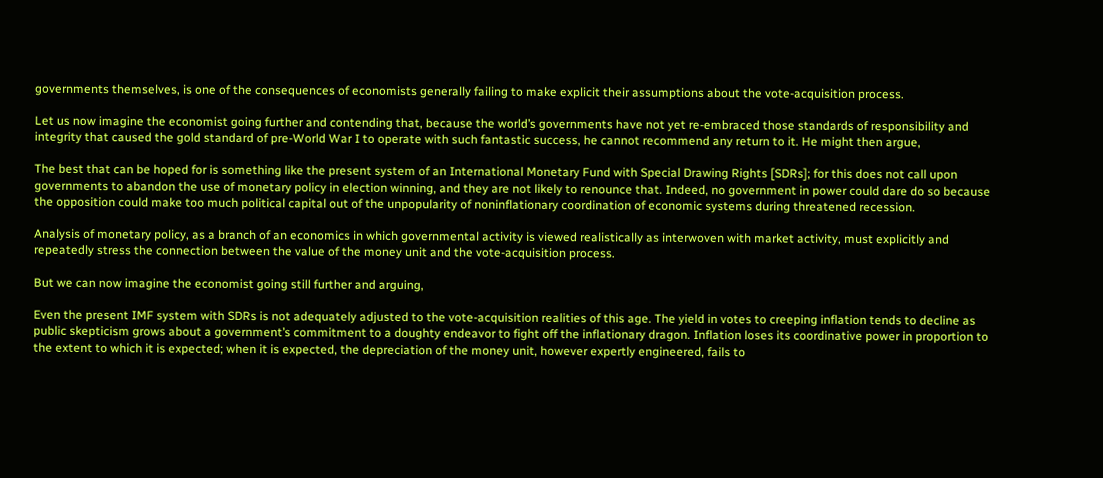governments themselves, is one of the consequences of economists generally failing to make explicit their assumptions about the vote-acquisition process.

Let us now imagine the economist going further and contending that, because the world’s governments have not yet re-embraced those standards of responsibility and integrity that caused the gold standard of pre-World War I to operate with such fantastic success, he cannot recommend any return to it. He might then argue,

The best that can be hoped for is something like the present system of an International Monetary Fund with Special Drawing Rights [SDRs]; for this does not call upon governments to abandon the use of monetary policy in election winning, and they are not likely to renounce that. Indeed, no government in power could dare do so because the opposition could make too much political capital out of the unpopularity of noninflationary coordination of economic systems during threatened recession.

Analysis of monetary policy, as a branch of an economics in which governmental activity is viewed realistically as interwoven with market activity, must explicitly and repeatedly stress the connection between the value of the money unit and the vote-acquisition process.

But we can now imagine the economist going still further and arguing,

Even the present IMF system with SDRs is not adequately adjusted to the vote-acquisition realities of this age. The yield in votes to creeping inflation tends to decline as public skepticism grows about a government’s commitment to a doughty endeavor to fight off the inflationary dragon. Inflation loses its coordinative power in proportion to the extent to which it is expected; when it is expected, the depreciation of the money unit, however expertly engineered, fails to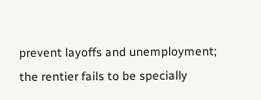prevent layoffs and unemployment; the rentier fails to be specially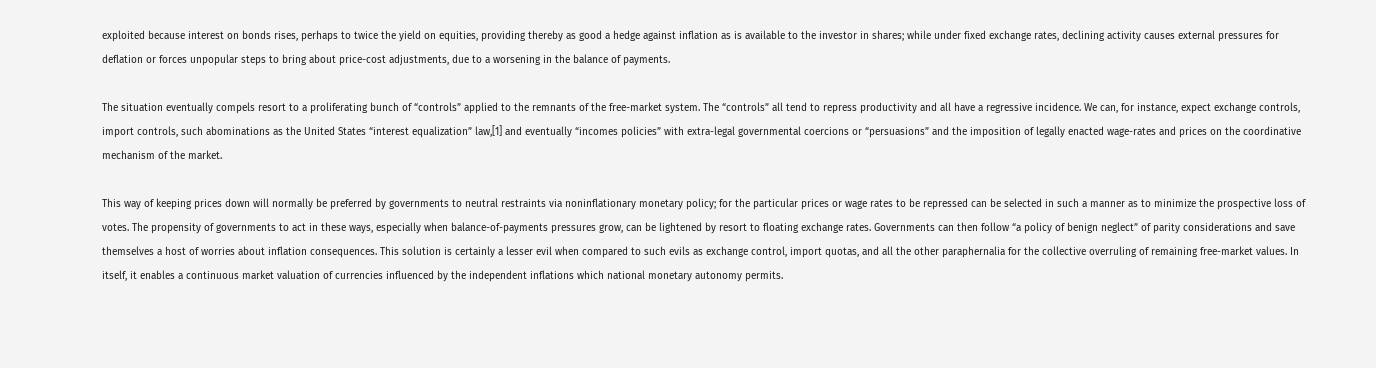exploited because interest on bonds rises, perhaps to twice the yield on equities, providing thereby as good a hedge against inflation as is available to the investor in shares; while under fixed exchange rates, declining activity causes external pressures for deflation or forces unpopular steps to bring about price-cost adjustments, due to a worsening in the balance of payments.

The situation eventually compels resort to a proliferating bunch of “controls” applied to the remnants of the free-market system. The “controls” all tend to repress productivity and all have a regressive incidence. We can, for instance, expect exchange controls, import controls, such abominations as the United States “interest equalization” law,[1] and eventually “incomes policies” with extra-legal governmental coercions or “persuasions” and the imposition of legally enacted wage-rates and prices on the coordinative mechanism of the market.

This way of keeping prices down will normally be preferred by governments to neutral restraints via noninflationary monetary policy; for the particular prices or wage rates to be repressed can be selected in such a manner as to minimize the prospective loss of votes. The propensity of governments to act in these ways, especially when balance-of-payments pressures grow, can be lightened by resort to floating exchange rates. Governments can then follow “a policy of benign neglect” of parity considerations and save themselves a host of worries about inflation consequences. This solution is certainly a lesser evil when compared to such evils as exchange control, import quotas, and all the other paraphernalia for the collective overruling of remaining free-market values. In itself, it enables a continuous market valuation of currencies influenced by the independent inflations which national monetary autonomy permits.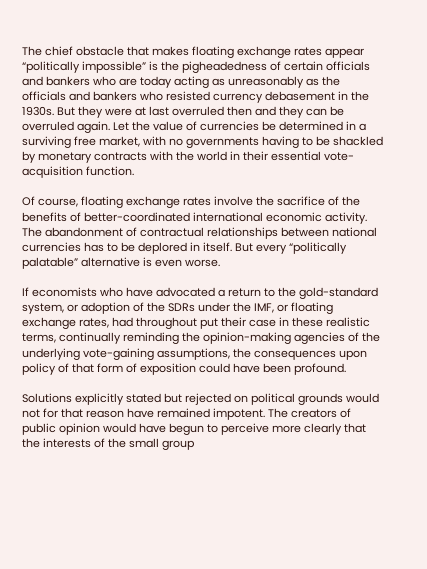The chief obstacle that makes floating exchange rates appear “politically impossible” is the pigheadedness of certain officials and bankers who are today acting as unreasonably as the officials and bankers who resisted currency debasement in the 1930s. But they were at last overruled then and they can be overruled again. Let the value of currencies be determined in a surviving free market, with no governments having to be shackled by monetary contracts with the world in their essential vote-acquisition function.

Of course, floating exchange rates involve the sacrifice of the benefits of better-coordinated international economic activity. The abandonment of contractual relationships between national currencies has to be deplored in itself. But every “politically palatable” alternative is even worse.

If economists who have advocated a return to the gold-standard system, or adoption of the SDRs under the IMF, or floating exchange rates, had throughout put their case in these realistic terms, continually reminding the opinion-making agencies of the underlying vote-gaining assumptions, the consequences upon policy of that form of exposition could have been profound.

Solutions explicitly stated but rejected on political grounds would not for that reason have remained impotent. The creators of public opinion would have begun to perceive more clearly that the interests of the small group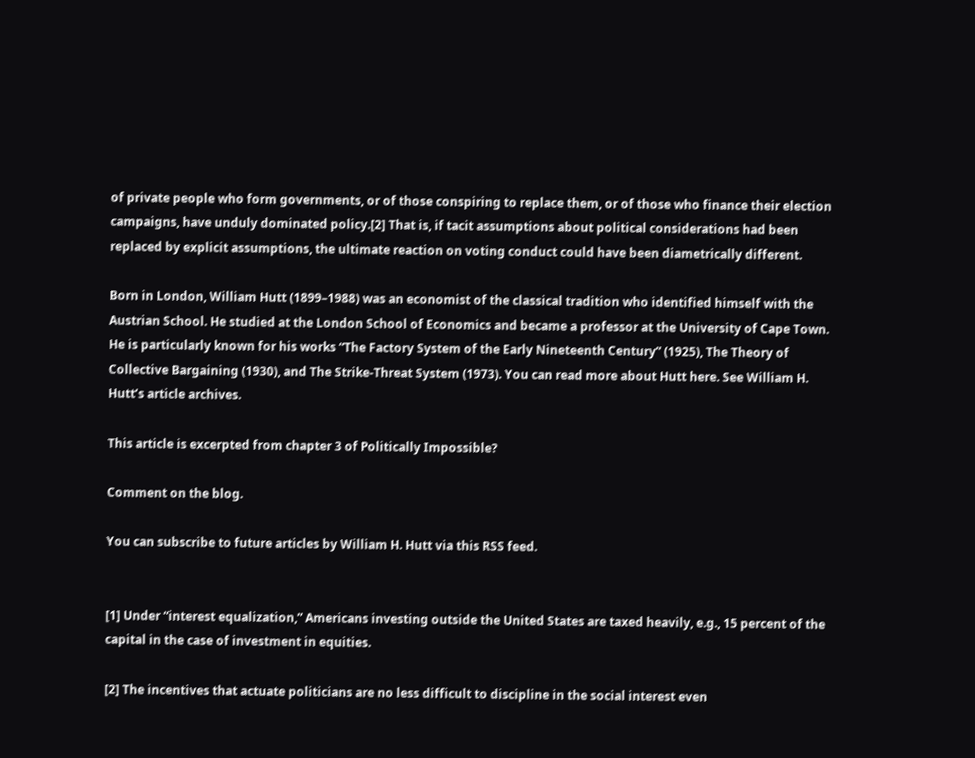of private people who form governments, or of those conspiring to replace them, or of those who finance their election campaigns, have unduly dominated policy.[2] That is, if tacit assumptions about political considerations had been replaced by explicit assumptions, the ultimate reaction on voting conduct could have been diametrically different.

Born in London, William Hutt (1899–1988) was an economist of the classical tradition who identified himself with the Austrian School. He studied at the London School of Economics and became a professor at the University of Cape Town. He is particularly known for his works “The Factory System of the Early Nineteenth Century” (1925), The Theory of Collective Bargaining (1930), and The Strike-Threat System (1973). You can read more about Hutt here. See William H. Hutt’s article archives.

This article is excerpted from chapter 3 of Politically Impossible?

Comment on the blog.

You can subscribe to future articles by William H. Hutt via this RSS feed.


[1] Under “interest equalization,” Americans investing outside the United States are taxed heavily, e.g., 15 percent of the capital in the case of investment in equities.

[2] The incentives that actuate politicians are no less difficult to discipline in the social interest even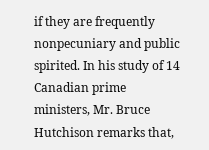if they are frequently nonpecuniary and public spirited. In his study of 14 Canadian prime ministers, Mr. Bruce Hutchison remarks that,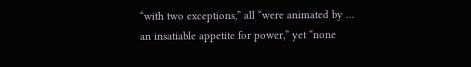“with two exceptions,” all “were animated by … an insatiable appetite for power,” yet “none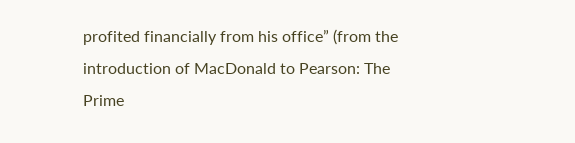profited financially from his office” (from the introduction of MacDonald to Pearson: The Prime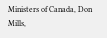Ministers of Canada, Don Mills,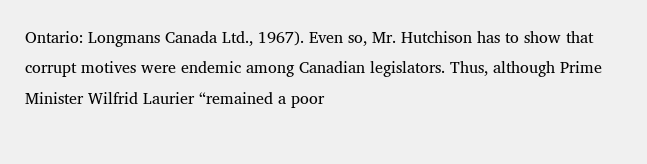Ontario: Longmans Canada Ltd., 1967). Even so, Mr. Hutchison has to show that corrupt motives were endemic among Canadian legislators. Thus, although Prime Minister Wilfrid Laurier “remained a poor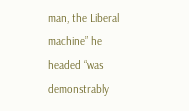man, the Liberal machine” he headed “was demonstrably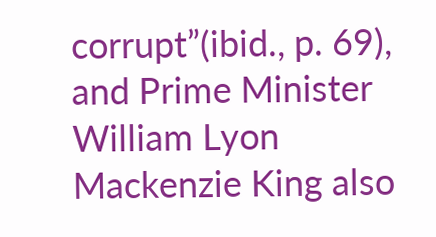corrupt”(ibid., p. 69), and Prime Minister William Lyon Mackenzie King also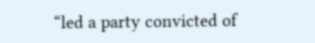“led a party convicted of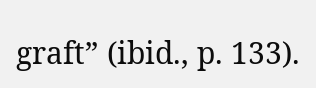graft” (ibid., p. 133).